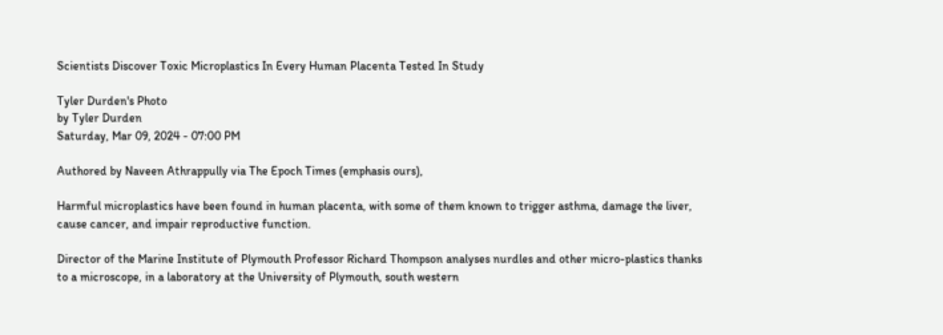Scientists Discover Toxic Microplastics In Every Human Placenta Tested In Study

Tyler Durden's Photo
by Tyler Durden
Saturday, Mar 09, 2024 - 07:00 PM

Authored by Naveen Athrappully via The Epoch Times (emphasis ours),

Harmful microplastics have been found in human placenta, with some of them known to trigger asthma, damage the liver, cause cancer, and impair reproductive function.

Director of the Marine Institute of Plymouth Professor Richard Thompson analyses nurdles and other micro-plastics thanks to a microscope, in a laboratory at the University of Plymouth, south western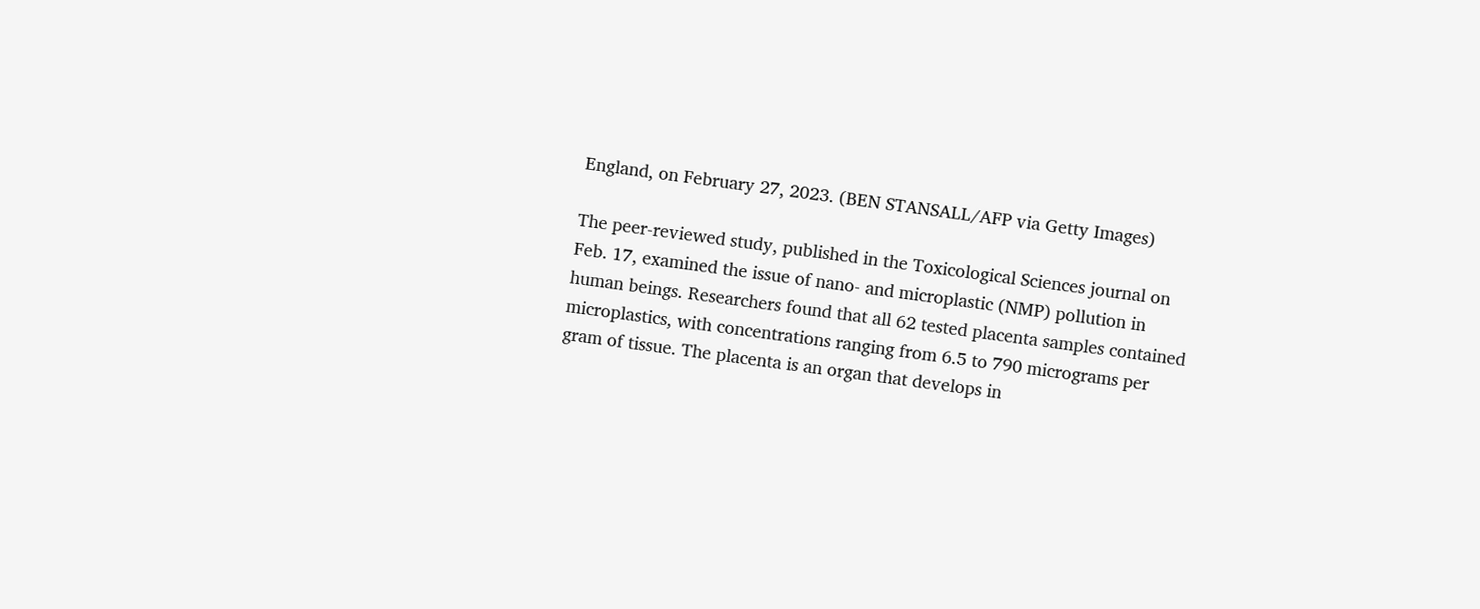England, on February 27, 2023. (BEN STANSALL/AFP via Getty Images)

The peer-reviewed study, published in the Toxicological Sciences journal on Feb. 17, examined the issue of nano- and microplastic (NMP) pollution in human beings. Researchers found that all 62 tested placenta samples contained microplastics, with concentrations ranging from 6.5 to 790 micrograms per gram of tissue. The placenta is an organ that develops in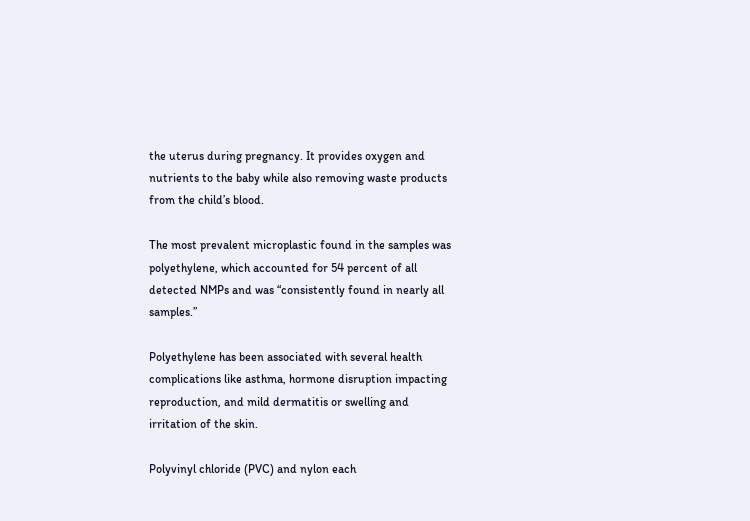the uterus during pregnancy. It provides oxygen and nutrients to the baby while also removing waste products from the child’s blood.

The most prevalent microplastic found in the samples was polyethylene, which accounted for 54 percent of all detected NMPs and was “consistently found in nearly all samples.”

Polyethylene has been associated with several health complications like asthma, hormone disruption impacting reproduction, and mild dermatitis or swelling and irritation of the skin.

Polyvinyl chloride (PVC) and nylon each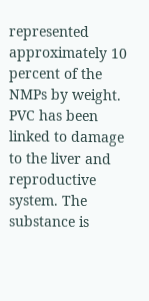represented approximately 10 percent of the NMPs by weight. PVC has been linked to damage to the liver and reproductive system. The substance is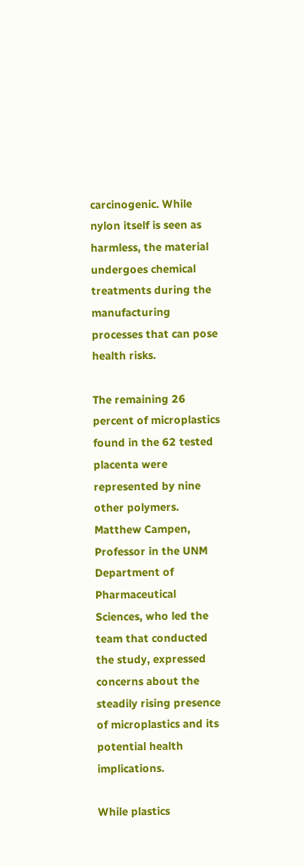carcinogenic. While nylon itself is seen as harmless, the material undergoes chemical treatments during the manufacturing processes that can pose health risks.

The remaining 26 percent of microplastics found in the 62 tested placenta were represented by nine other polymers. Matthew Campen, Professor in the UNM Department of Pharmaceutical Sciences, who led the team that conducted the study, expressed concerns about the steadily rising presence of microplastics and its potential health implications.

While plastics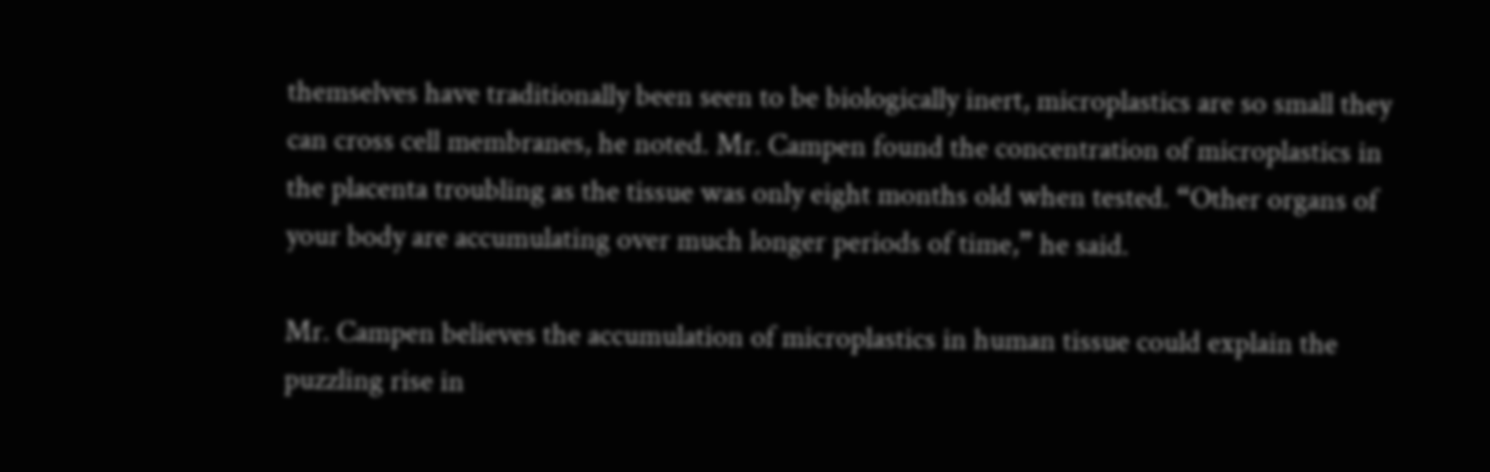themselves have traditionally been seen to be biologically inert, microplastics are so small they can cross cell membranes, he noted. Mr. Campen found the concentration of microplastics in the placenta troubling as the tissue was only eight months old when tested. “Other organs of your body are accumulating over much longer periods of time,” he said.

Mr. Campen believes the accumulation of microplastics in human tissue could explain the puzzling rise in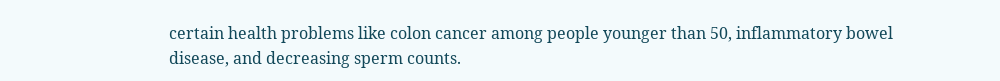certain health problems like colon cancer among people younger than 50, inflammatory bowel disease, and decreasing sperm counts.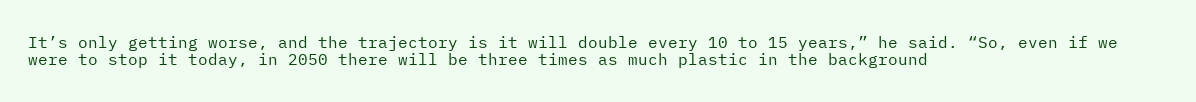It’s only getting worse, and the trajectory is it will double every 10 to 15 years,” he said. “So, even if we were to stop it today, in 2050 there will be three times as much plastic in the background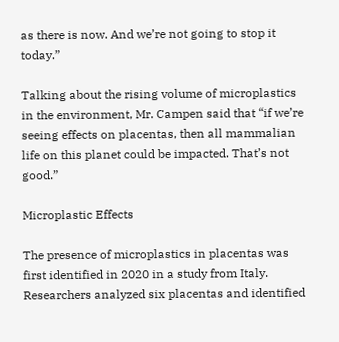as there is now. And we’re not going to stop it today.”

Talking about the rising volume of microplastics in the environment, Mr. Campen said that “if we’re seeing effects on placentas, then all mammalian life on this planet could be impacted. That’s not good.”

Microplastic Effects

The presence of microplastics in placentas was first identified in 2020 in a study from Italy. Researchers analyzed six placentas and identified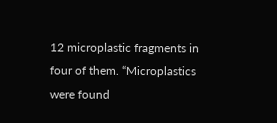12 microplastic fragments in four of them. “Microplastics were found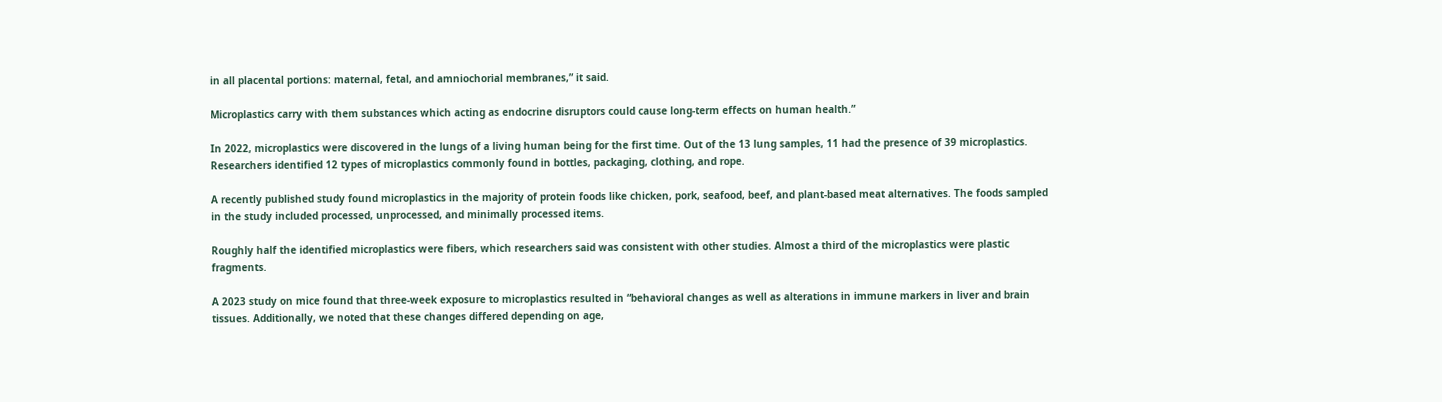in all placental portions: maternal, fetal, and amniochorial membranes,” it said.

Microplastics carry with them substances which acting as endocrine disruptors could cause long-term effects on human health.”

In 2022, microplastics were discovered in the lungs of a living human being for the first time. Out of the 13 lung samples, 11 had the presence of 39 microplastics. Researchers identified 12 types of microplastics commonly found in bottles, packaging, clothing, and rope.

A recently published study found microplastics in the majority of protein foods like chicken, pork, seafood, beef, and plant-based meat alternatives. The foods sampled in the study included processed, unprocessed, and minimally processed items.

Roughly half the identified microplastics were fibers, which researchers said was consistent with other studies. Almost a third of the microplastics were plastic fragments.

A 2023 study on mice found that three-week exposure to microplastics resulted in “behavioral changes as well as alterations in immune markers in liver and brain tissues. Additionally, we noted that these changes differed depending on age,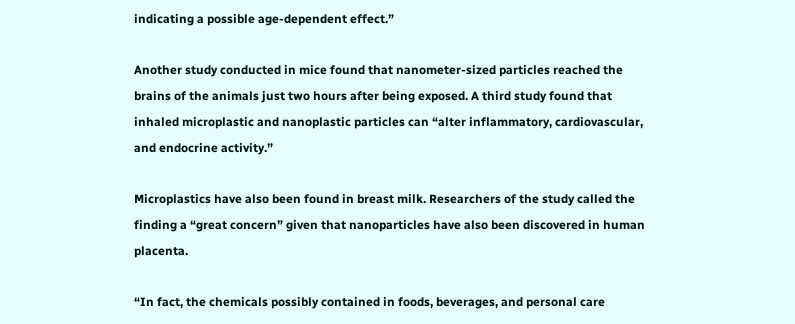indicating a possible age-dependent effect.”

Another study conducted in mice found that nanometer-sized particles reached the brains of the animals just two hours after being exposed. A third study found that inhaled microplastic and nanoplastic particles can “alter inflammatory, cardiovascular, and endocrine activity.”

Microplastics have also been found in breast milk. Researchers of the study called the finding a “great concern” given that nanoparticles have also been discovered in human placenta.

“In fact, the chemicals possibly contained in foods, beverages, and personal care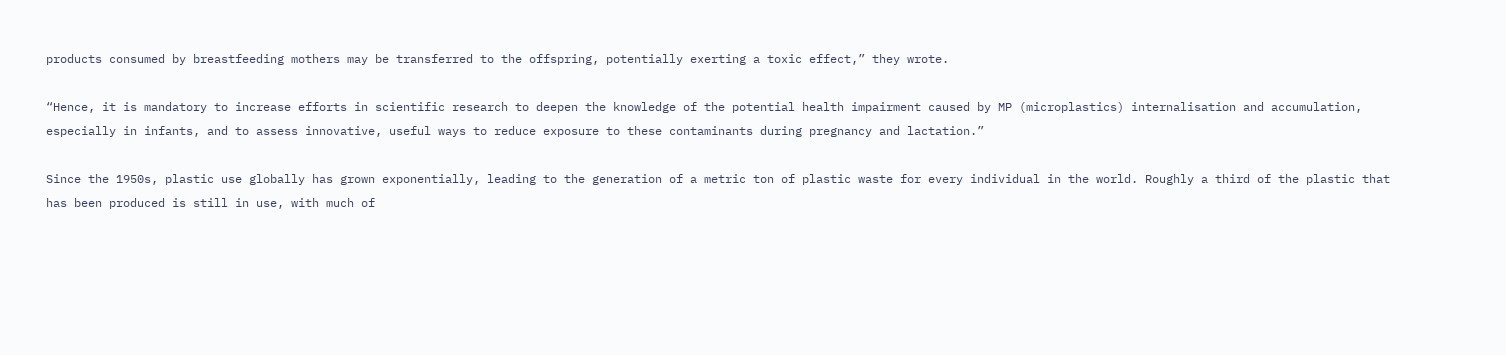products consumed by breastfeeding mothers may be transferred to the offspring, potentially exerting a toxic effect,” they wrote.

“Hence, it is mandatory to increase efforts in scientific research to deepen the knowledge of the potential health impairment caused by MP (microplastics) internalisation and accumulation, especially in infants, and to assess innovative, useful ways to reduce exposure to these contaminants during pregnancy and lactation.”

Since the 1950s, plastic use globally has grown exponentially, leading to the generation of a metric ton of plastic waste for every individual in the world. Roughly a third of the plastic that has been produced is still in use, with much of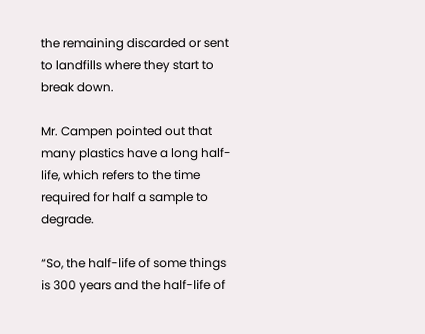the remaining discarded or sent to landfills where they start to break down.

Mr. Campen pointed out that many plastics have a long half-life, which refers to the time required for half a sample to degrade.

“So, the half-life of some things is 300 years and the half-life of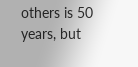others is 50 years, but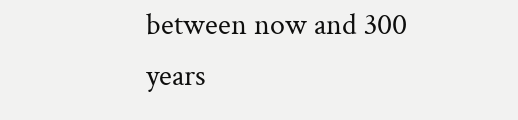between now and 300 years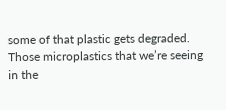some of that plastic gets degraded. Those microplastics that we’re seeing in the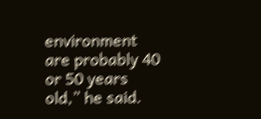environment are probably 40 or 50 years old,” he said.